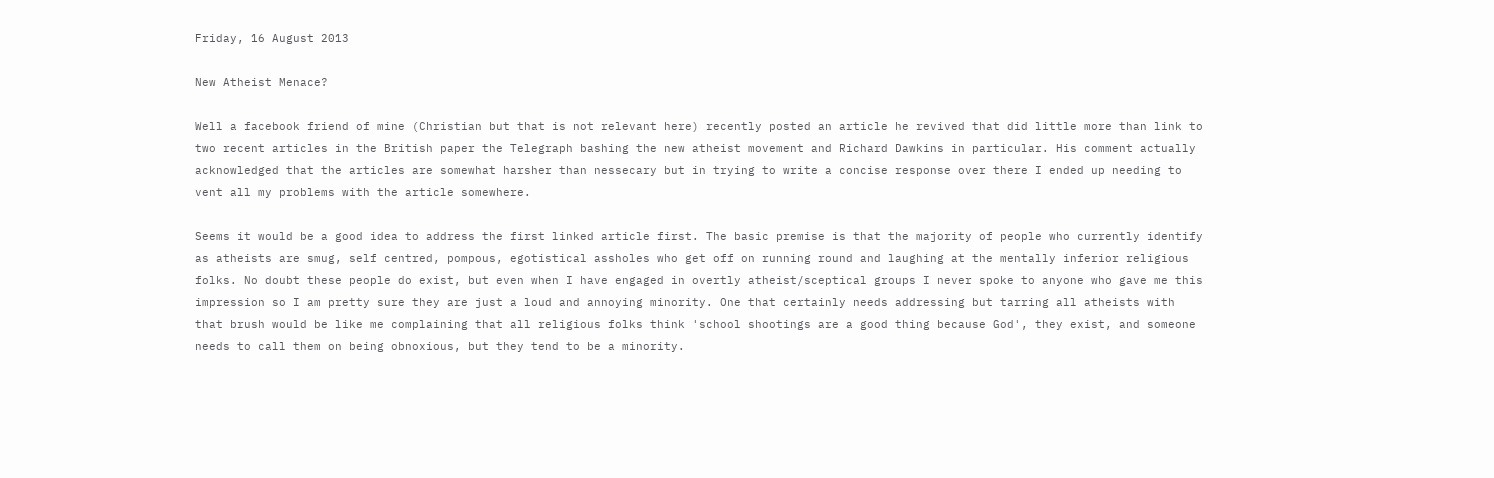Friday, 16 August 2013

New Atheist Menace?

Well a facebook friend of mine (Christian but that is not relevant here) recently posted an article he revived that did little more than link to two recent articles in the British paper the Telegraph bashing the new atheist movement and Richard Dawkins in particular. His comment actually acknowledged that the articles are somewhat harsher than nessecary but in trying to write a concise response over there I ended up needing to vent all my problems with the article somewhere.

Seems it would be a good idea to address the first linked article first. The basic premise is that the majority of people who currently identify as atheists are smug, self centred, pompous, egotistical assholes who get off on running round and laughing at the mentally inferior religious folks. No doubt these people do exist, but even when I have engaged in overtly atheist/sceptical groups I never spoke to anyone who gave me this impression so I am pretty sure they are just a loud and annoying minority. One that certainly needs addressing but tarring all atheists with that brush would be like me complaining that all religious folks think 'school shootings are a good thing because God', they exist, and someone needs to call them on being obnoxious, but they tend to be a minority.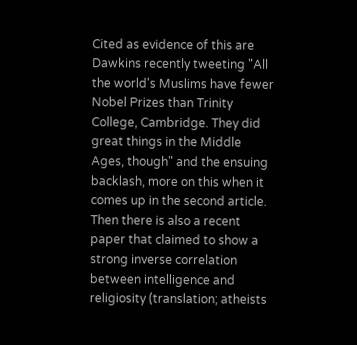Cited as evidence of this are Dawkins recently tweeting "All the world's Muslims have fewer Nobel Prizes than Trinity College, Cambridge. They did great things in the Middle Ages, though" and the ensuing backlash, more on this when it comes up in the second article. Then there is also a recent paper that claimed to show a strong inverse correlation between intelligence and religiosity (translation; atheists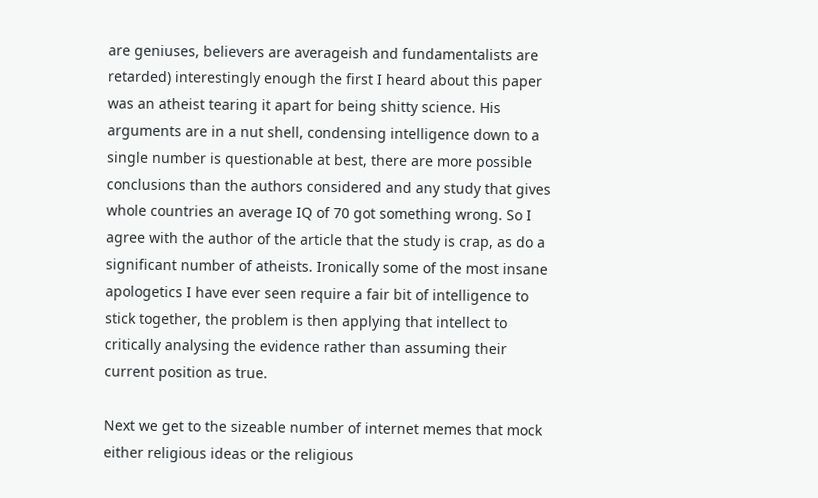are geniuses, believers are averageish and fundamentalists are retarded) interestingly enough the first I heard about this paper was an atheist tearing it apart for being shitty science. His arguments are in a nut shell, condensing intelligence down to a single number is questionable at best, there are more possible conclusions than the authors considered and any study that gives whole countries an average IQ of 70 got something wrong. So I agree with the author of the article that the study is crap, as do a significant number of atheists. Ironically some of the most insane apologetics I have ever seen require a fair bit of intelligence to stick together, the problem is then applying that intellect to critically analysing the evidence rather than assuming their current position as true.

Next we get to the sizeable number of internet memes that mock either religious ideas or the religious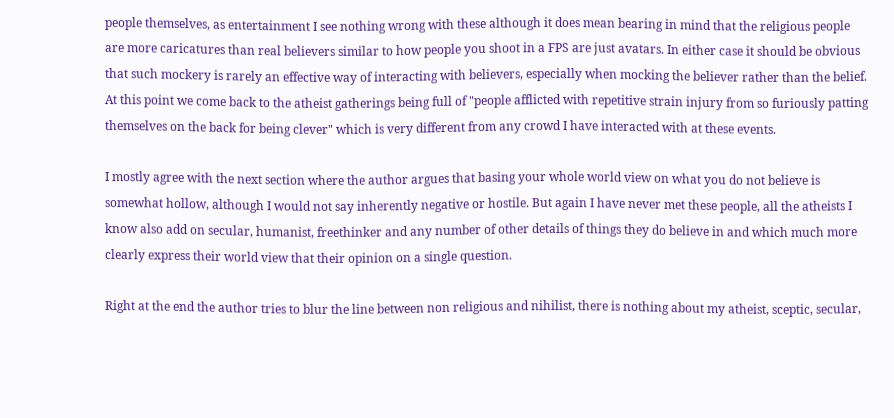people themselves, as entertainment I see nothing wrong with these although it does mean bearing in mind that the religious people are more caricatures than real believers similar to how people you shoot in a FPS are just avatars. In either case it should be obvious that such mockery is rarely an effective way of interacting with believers, especially when mocking the believer rather than the belief. At this point we come back to the atheist gatherings being full of "people afflicted with repetitive strain injury from so furiously patting themselves on the back for being clever" which is very different from any crowd I have interacted with at these events.

I mostly agree with the next section where the author argues that basing your whole world view on what you do not believe is somewhat hollow, although I would not say inherently negative or hostile. But again I have never met these people, all the atheists I know also add on secular, humanist, freethinker and any number of other details of things they do believe in and which much more clearly express their world view that their opinion on a single question.

Right at the end the author tries to blur the line between non religious and nihilist, there is nothing about my atheist, sceptic, secular,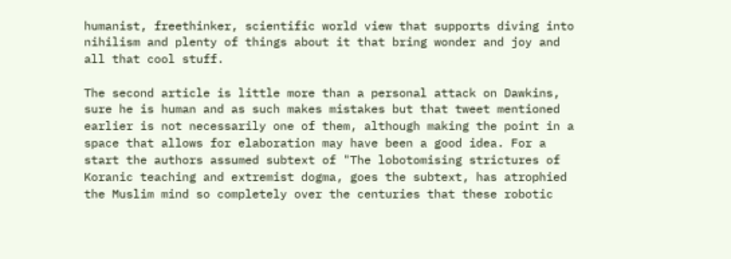humanist, freethinker, scientific world view that supports diving into nihilism and plenty of things about it that bring wonder and joy and all that cool stuff.

The second article is little more than a personal attack on Dawkins, sure he is human and as such makes mistakes but that tweet mentioned earlier is not necessarily one of them, although making the point in a space that allows for elaboration may have been a good idea. For a start the authors assumed subtext of "The lobotomising strictures of Koranic teaching and extremist dogma, goes the subtext, has atrophied the Muslim mind so completely over the centuries that these robotic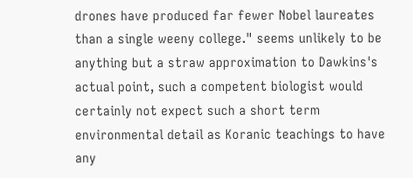drones have produced far fewer Nobel laureates than a single weeny college." seems unlikely to be anything but a straw approximation to Dawkins's actual point, such a competent biologist would certainly not expect such a short term environmental detail as Koranic teachings to have any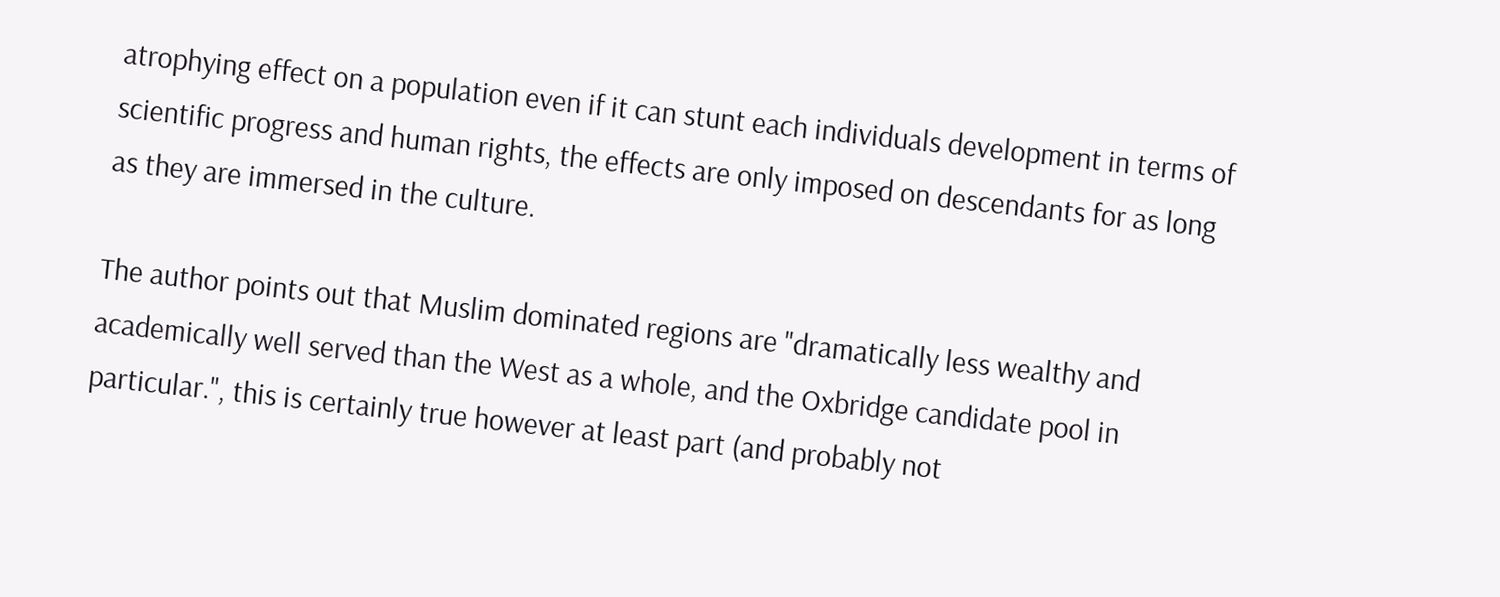atrophying effect on a population even if it can stunt each individuals development in terms of scientific progress and human rights, the effects are only imposed on descendants for as long as they are immersed in the culture.

The author points out that Muslim dominated regions are "dramatically less wealthy and academically well served than the West as a whole, and the Oxbridge candidate pool in particular.", this is certainly true however at least part (and probably not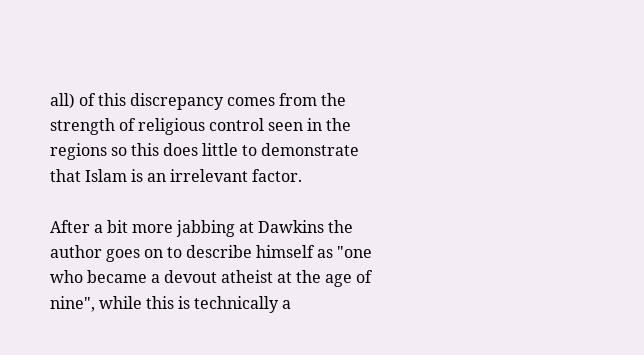all) of this discrepancy comes from the strength of religious control seen in the regions so this does little to demonstrate that Islam is an irrelevant factor.

After a bit more jabbing at Dawkins the author goes on to describe himself as "one who became a devout atheist at the age of nine", while this is technically a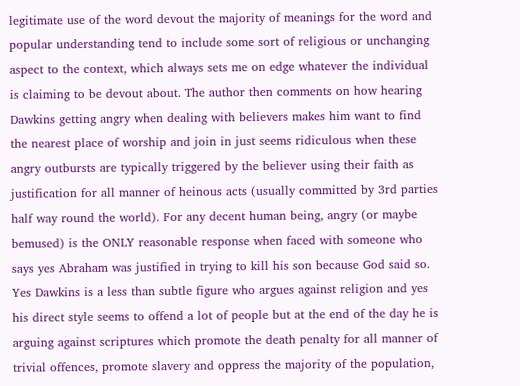legitimate use of the word devout the majority of meanings for the word and popular understanding tend to include some sort of religious or unchanging aspect to the context, which always sets me on edge whatever the individual is claiming to be devout about. The author then comments on how hearing Dawkins getting angry when dealing with believers makes him want to find the nearest place of worship and join in just seems ridiculous when these angry outbursts are typically triggered by the believer using their faith as justification for all manner of heinous acts (usually committed by 3rd parties half way round the world). For any decent human being, angry (or maybe bemused) is the ONLY reasonable response when faced with someone who says yes Abraham was justified in trying to kill his son because God said so. Yes Dawkins is a less than subtle figure who argues against religion and yes his direct style seems to offend a lot of people but at the end of the day he is arguing against scriptures which promote the death penalty for all manner of trivial offences, promote slavery and oppress the majority of the population,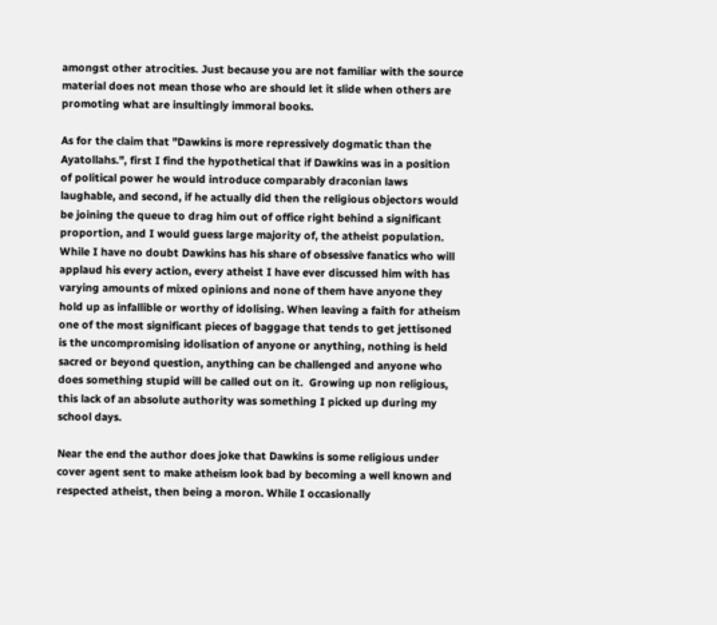amongst other atrocities. Just because you are not familiar with the source material does not mean those who are should let it slide when others are promoting what are insultingly immoral books.

As for the claim that "Dawkins is more repressively dogmatic than the Ayatollahs.", first I find the hypothetical that if Dawkins was in a position of political power he would introduce comparably draconian laws laughable, and second, if he actually did then the religious objectors would be joining the queue to drag him out of office right behind a significant proportion, and I would guess large majority of, the atheist population. While I have no doubt Dawkins has his share of obsessive fanatics who will applaud his every action, every atheist I have ever discussed him with has varying amounts of mixed opinions and none of them have anyone they hold up as infallible or worthy of idolising. When leaving a faith for atheism one of the most significant pieces of baggage that tends to get jettisoned is the uncompromising idolisation of anyone or anything, nothing is held sacred or beyond question, anything can be challenged and anyone who does something stupid will be called out on it.  Growing up non religious, this lack of an absolute authority was something I picked up during my school days.

Near the end the author does joke that Dawkins is some religious under cover agent sent to make atheism look bad by becoming a well known and respected atheist, then being a moron. While I occasionally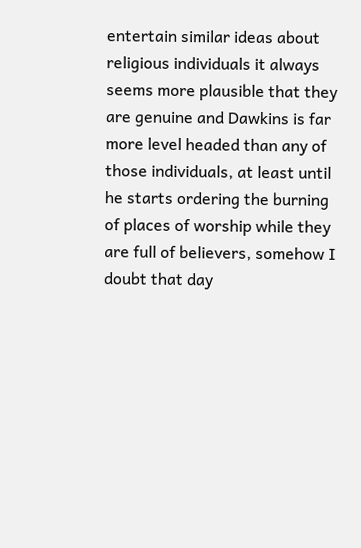entertain similar ideas about religious individuals it always seems more plausible that they are genuine and Dawkins is far more level headed than any of those individuals, at least until he starts ordering the burning of places of worship while they are full of believers, somehow I doubt that day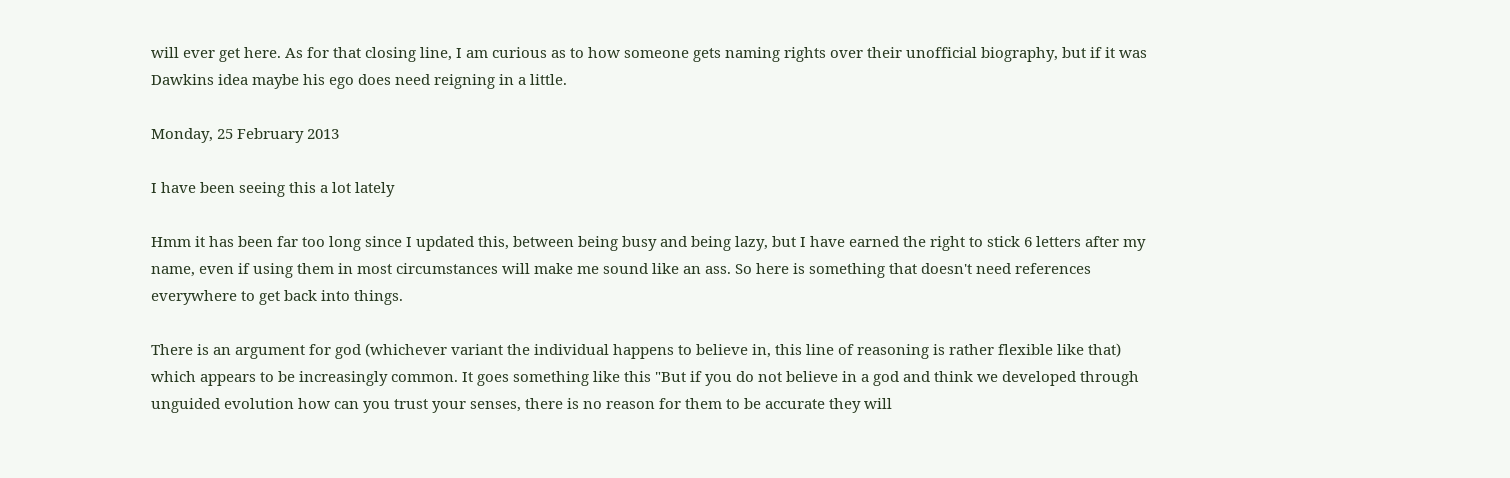will ever get here. As for that closing line, I am curious as to how someone gets naming rights over their unofficial biography, but if it was Dawkins idea maybe his ego does need reigning in a little.

Monday, 25 February 2013

I have been seeing this a lot lately

Hmm it has been far too long since I updated this, between being busy and being lazy, but I have earned the right to stick 6 letters after my name, even if using them in most circumstances will make me sound like an ass. So here is something that doesn't need references everywhere to get back into things.

There is an argument for god (whichever variant the individual happens to believe in, this line of reasoning is rather flexible like that) which appears to be increasingly common. It goes something like this "But if you do not believe in a god and think we developed through unguided evolution how can you trust your senses, there is no reason for them to be accurate they will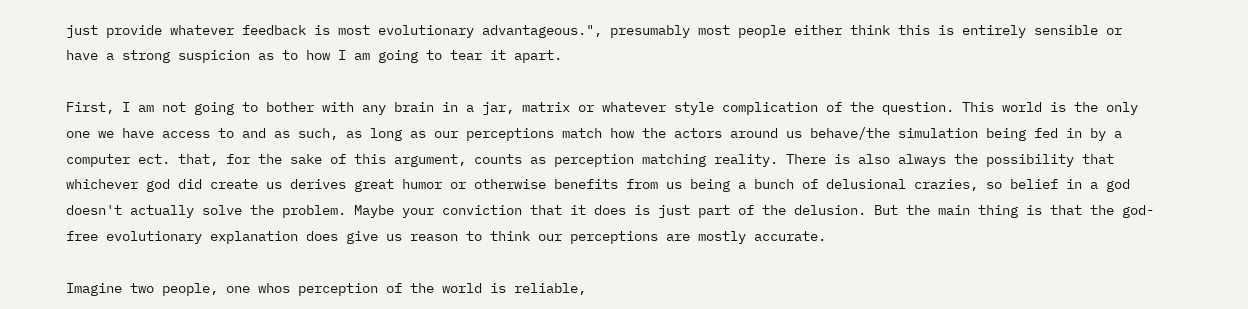just provide whatever feedback is most evolutionary advantageous.", presumably most people either think this is entirely sensible or have a strong suspicion as to how I am going to tear it apart.

First, I am not going to bother with any brain in a jar, matrix or whatever style complication of the question. This world is the only one we have access to and as such, as long as our perceptions match how the actors around us behave/the simulation being fed in by a computer ect. that, for the sake of this argument, counts as perception matching reality. There is also always the possibility that whichever god did create us derives great humor or otherwise benefits from us being a bunch of delusional crazies, so belief in a god doesn't actually solve the problem. Maybe your conviction that it does is just part of the delusion. But the main thing is that the god-free evolutionary explanation does give us reason to think our perceptions are mostly accurate.

Imagine two people, one whos perception of the world is reliable,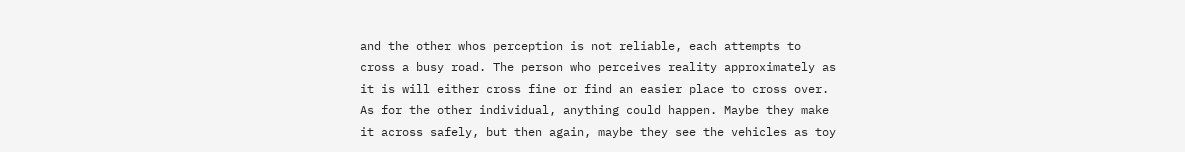and the other whos perception is not reliable, each attempts to cross a busy road. The person who perceives reality approximately as it is will either cross fine or find an easier place to cross over. As for the other individual, anything could happen. Maybe they make it across safely, but then again, maybe they see the vehicles as toy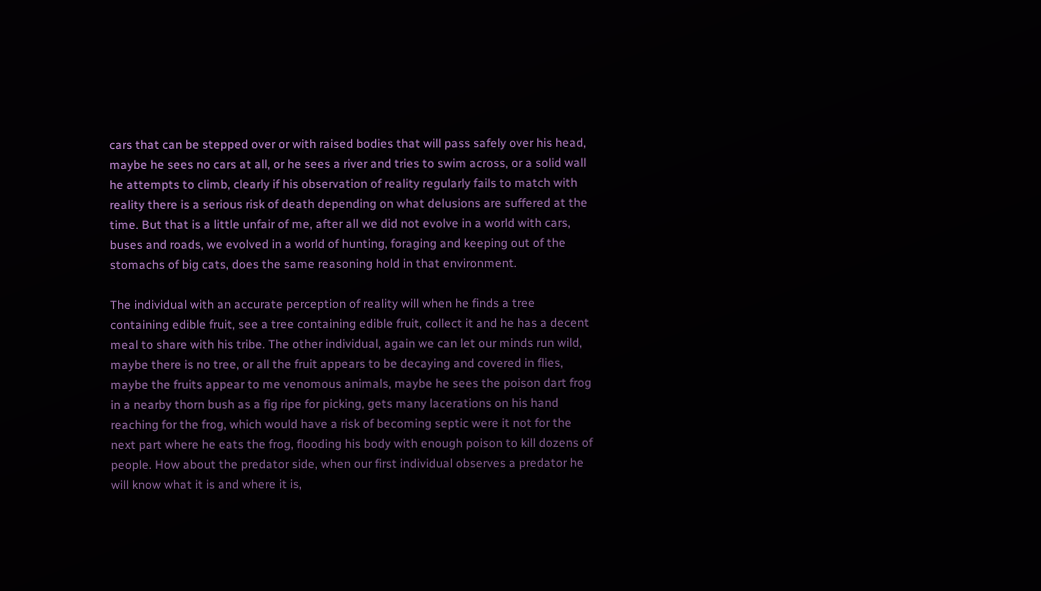cars that can be stepped over or with raised bodies that will pass safely over his head, maybe he sees no cars at all, or he sees a river and tries to swim across, or a solid wall he attempts to climb, clearly if his observation of reality regularly fails to match with reality there is a serious risk of death depending on what delusions are suffered at the time. But that is a little unfair of me, after all we did not evolve in a world with cars, buses and roads, we evolved in a world of hunting, foraging and keeping out of the stomachs of big cats, does the same reasoning hold in that environment.

The individual with an accurate perception of reality will when he finds a tree containing edible fruit, see a tree containing edible fruit, collect it and he has a decent meal to share with his tribe. The other individual, again we can let our minds run wild, maybe there is no tree, or all the fruit appears to be decaying and covered in flies, maybe the fruits appear to me venomous animals, maybe he sees the poison dart frog in a nearby thorn bush as a fig ripe for picking, gets many lacerations on his hand reaching for the frog, which would have a risk of becoming septic were it not for the next part where he eats the frog, flooding his body with enough poison to kill dozens of people. How about the predator side, when our first individual observes a predator he will know what it is and where it is,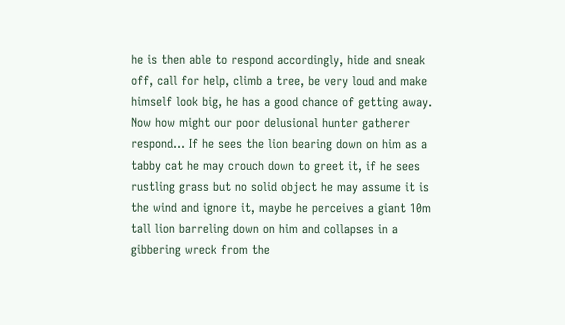he is then able to respond accordingly, hide and sneak off, call for help, climb a tree, be very loud and make himself look big, he has a good chance of getting away. Now how might our poor delusional hunter gatherer respond... If he sees the lion bearing down on him as a tabby cat he may crouch down to greet it, if he sees rustling grass but no solid object he may assume it is the wind and ignore it, maybe he perceives a giant 10m tall lion barreling down on him and collapses in a gibbering wreck from the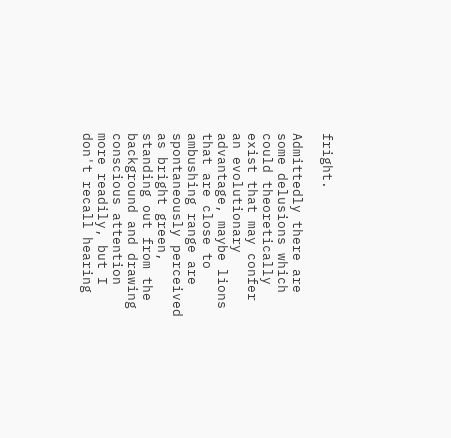fright.

Admittedly there are some delusions which could theoretically exist that may confer an evolutionary advantage, maybe lions that are close to ambushing range are spontaneously perceived as bright green, standing out from the background and drawing conscious attention more readily, but I don't recall hearing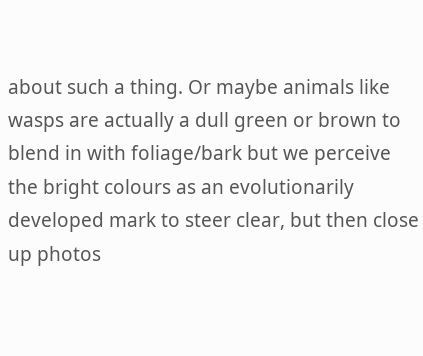about such a thing. Or maybe animals like wasps are actually a dull green or brown to blend in with foliage/bark but we perceive the bright colours as an evolutionarily developed mark to steer clear, but then close up photos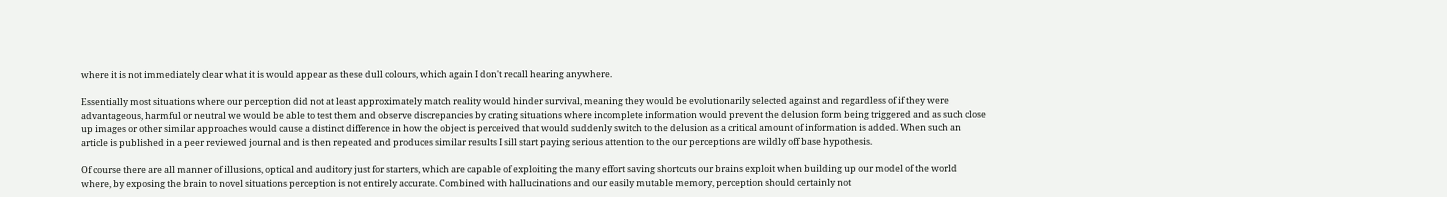where it is not immediately clear what it is would appear as these dull colours, which again I don't recall hearing anywhere.

Essentially most situations where our perception did not at least approximately match reality would hinder survival, meaning they would be evolutionarily selected against and regardless of if they were advantageous, harmful or neutral we would be able to test them and observe discrepancies by crating situations where incomplete information would prevent the delusion form being triggered and as such close up images or other similar approaches would cause a distinct difference in how the object is perceived that would suddenly switch to the delusion as a critical amount of information is added. When such an article is published in a peer reviewed journal and is then repeated and produces similar results I sill start paying serious attention to the our perceptions are wildly off base hypothesis.

Of course there are all manner of illusions, optical and auditory just for starters, which are capable of exploiting the many effort saving shortcuts our brains exploit when building up our model of the world where, by exposing the brain to novel situations perception is not entirely accurate. Combined with hallucinations and our easily mutable memory, perception should certainly not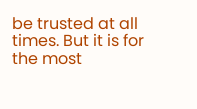be trusted at all times. But it is for the most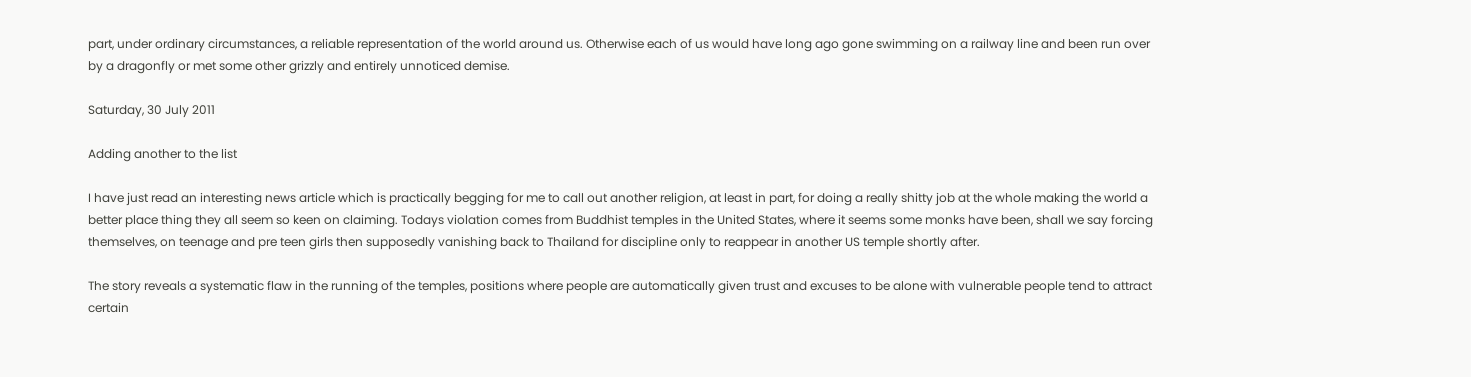part, under ordinary circumstances, a reliable representation of the world around us. Otherwise each of us would have long ago gone swimming on a railway line and been run over by a dragonfly or met some other grizzly and entirely unnoticed demise.

Saturday, 30 July 2011

Adding another to the list

I have just read an interesting news article which is practically begging for me to call out another religion, at least in part, for doing a really shitty job at the whole making the world a better place thing they all seem so keen on claiming. Todays violation comes from Buddhist temples in the United States, where it seems some monks have been, shall we say forcing themselves, on teenage and pre teen girls then supposedly vanishing back to Thailand for discipline only to reappear in another US temple shortly after.

The story reveals a systematic flaw in the running of the temples, positions where people are automatically given trust and excuses to be alone with vulnerable people tend to attract certain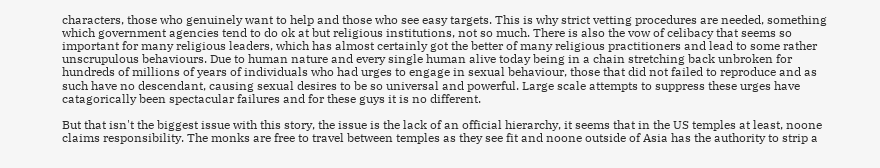characters, those who genuinely want to help and those who see easy targets. This is why strict vetting procedures are needed, something which government agencies tend to do ok at but religious institutions, not so much. There is also the vow of celibacy that seems so important for many religious leaders, which has almost certainly got the better of many religious practitioners and lead to some rather unscrupulous behaviours. Due to human nature and every single human alive today being in a chain stretching back unbroken for hundreds of millions of years of individuals who had urges to engage in sexual behaviour, those that did not failed to reproduce and as such have no descendant, causing sexual desires to be so universal and powerful. Large scale attempts to suppress these urges have catagorically been spectacular failures and for these guys it is no different.

But that isn't the biggest issue with this story, the issue is the lack of an official hierarchy, it seems that in the US temples at least, noone claims responsibility. The monks are free to travel between temples as they see fit and noone outside of Asia has the authority to strip a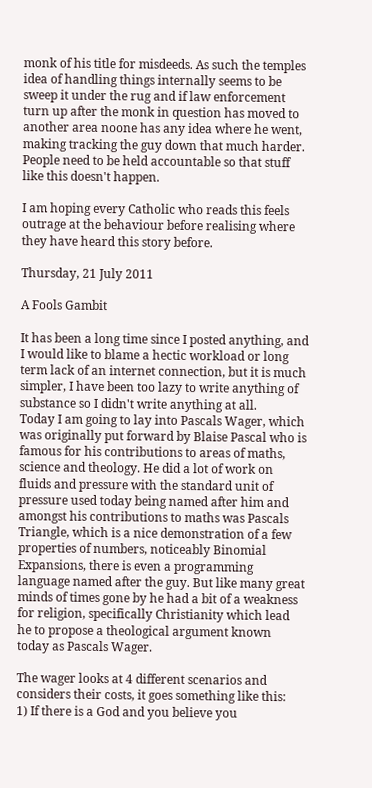monk of his title for misdeeds. As such the temples idea of handling things internally seems to be sweep it under the rug and if law enforcement turn up after the monk in question has moved to another area noone has any idea where he went, making tracking the guy down that much harder. People need to be held accountable so that stuff like this doesn't happen.

I am hoping every Catholic who reads this feels outrage at the behaviour before realising where they have heard this story before.

Thursday, 21 July 2011

A Fools Gambit

It has been a long time since I posted anything, and I would like to blame a hectic workload or long term lack of an internet connection, but it is much simpler, I have been too lazy to write anything of substance so I didn't write anything at all.
Today I am going to lay into Pascals Wager, which was originally put forward by Blaise Pascal who is famous for his contributions to areas of maths, science and theology. He did a lot of work on fluids and pressure with the standard unit of pressure used today being named after him and amongst his contributions to maths was Pascals Triangle, which is a nice demonstration of a few properties of numbers, noticeably Binomial Expansions, there is even a programming language named after the guy. But like many great minds of times gone by he had a bit of a weakness for religion, specifically Christianity which lead he to propose a theological argument known today as Pascals Wager.

The wager looks at 4 different scenarios and considers their costs, it goes something like this:
1) If there is a God and you believe you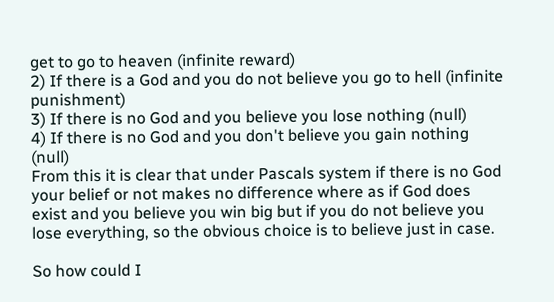get to go to heaven (infinite reward)
2) If there is a God and you do not believe you go to hell (infinite punishment)
3) If there is no God and you believe you lose nothing (null)
4) If there is no God and you don't believe you gain nothing (null)
From this it is clear that under Pascals system if there is no God your belief or not makes no difference where as if God does exist and you believe you win big but if you do not believe you lose everything, so the obvious choice is to believe just in case.

So how could I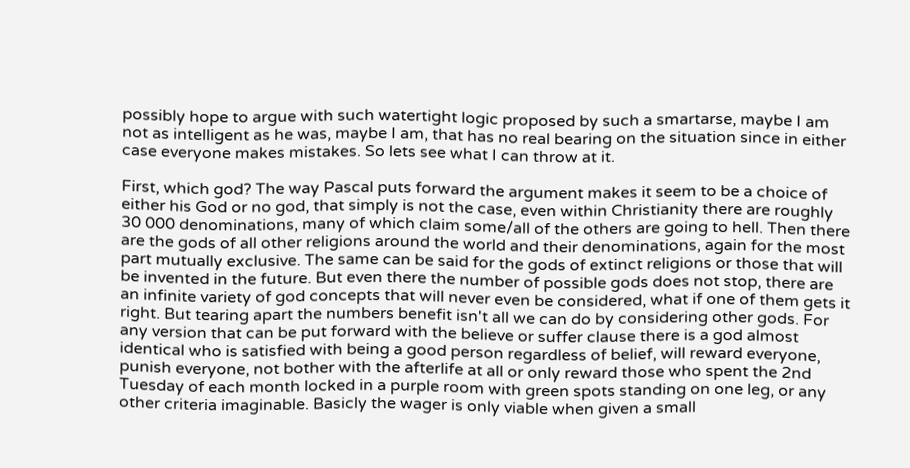possibly hope to argue with such watertight logic proposed by such a smartarse, maybe I am not as intelligent as he was, maybe I am, that has no real bearing on the situation since in either case everyone makes mistakes. So lets see what I can throw at it.

First, which god? The way Pascal puts forward the argument makes it seem to be a choice of either his God or no god, that simply is not the case, even within Christianity there are roughly 30 000 denominations, many of which claim some/all of the others are going to hell. Then there are the gods of all other religions around the world and their denominations, again for the most part mutually exclusive. The same can be said for the gods of extinct religions or those that will be invented in the future. But even there the number of possible gods does not stop, there are an infinite variety of god concepts that will never even be considered, what if one of them gets it right. But tearing apart the numbers benefit isn't all we can do by considering other gods. For any version that can be put forward with the believe or suffer clause there is a god almost identical who is satisfied with being a good person regardless of belief, will reward everyone, punish everyone, not bother with the afterlife at all or only reward those who spent the 2nd Tuesday of each month locked in a purple room with green spots standing on one leg, or any other criteria imaginable. Basicly the wager is only viable when given a small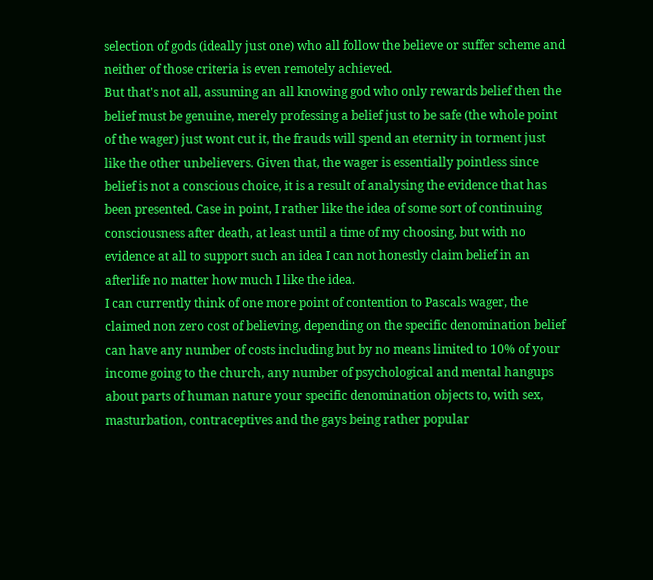selection of gods (ideally just one) who all follow the believe or suffer scheme and neither of those criteria is even remotely achieved.
But that's not all, assuming an all knowing god who only rewards belief then the belief must be genuine, merely professing a belief just to be safe (the whole point of the wager) just wont cut it, the frauds will spend an eternity in torment just like the other unbelievers. Given that, the wager is essentially pointless since belief is not a conscious choice, it is a result of analysing the evidence that has been presented. Case in point, I rather like the idea of some sort of continuing consciousness after death, at least until a time of my choosing, but with no evidence at all to support such an idea I can not honestly claim belief in an afterlife no matter how much I like the idea.
I can currently think of one more point of contention to Pascals wager, the claimed non zero cost of believing, depending on the specific denomination belief can have any number of costs including but by no means limited to 10% of your income going to the church, any number of psychological and mental hangups about parts of human nature your specific denomination objects to, with sex, masturbation, contraceptives and the gays being rather popular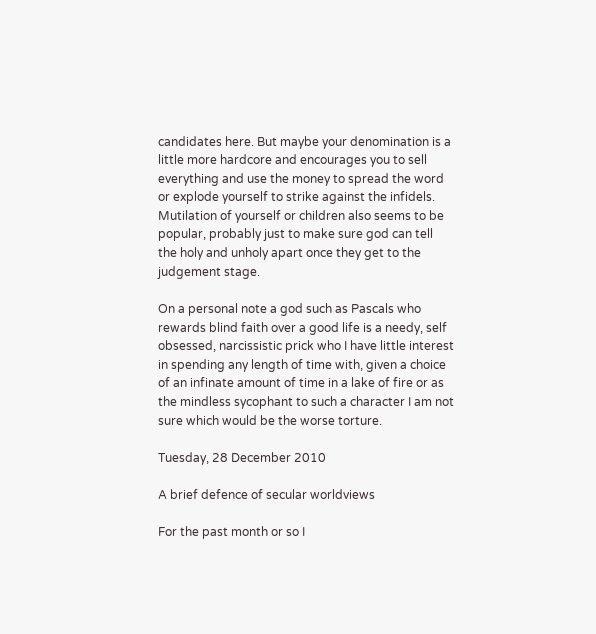candidates here. But maybe your denomination is a little more hardcore and encourages you to sell everything and use the money to spread the word or explode yourself to strike against the infidels. Mutilation of yourself or children also seems to be popular, probably just to make sure god can tell the holy and unholy apart once they get to the judgement stage.

On a personal note a god such as Pascals who rewards blind faith over a good life is a needy, self obsessed, narcissistic prick who I have little interest in spending any length of time with, given a choice of an infinate amount of time in a lake of fire or as the mindless sycophant to such a character I am not sure which would be the worse torture.

Tuesday, 28 December 2010

A brief defence of secular worldviews

For the past month or so I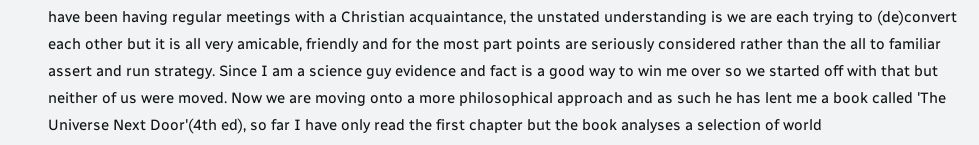have been having regular meetings with a Christian acquaintance, the unstated understanding is we are each trying to (de)convert each other but it is all very amicable, friendly and for the most part points are seriously considered rather than the all to familiar assert and run strategy. Since I am a science guy evidence and fact is a good way to win me over so we started off with that but neither of us were moved. Now we are moving onto a more philosophical approach and as such he has lent me a book called 'The Universe Next Door'(4th ed), so far I have only read the first chapter but the book analyses a selection of world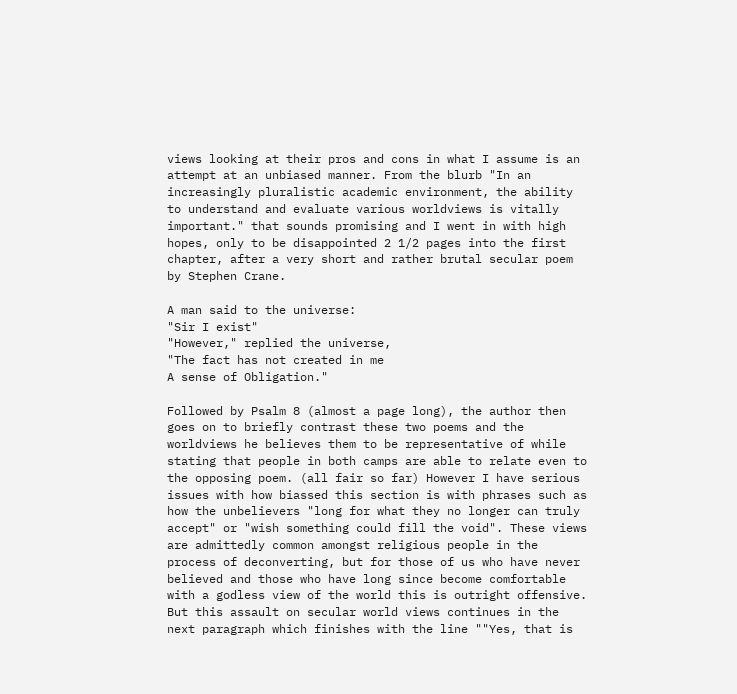views looking at their pros and cons in what I assume is an attempt at an unbiased manner. From the blurb "In an increasingly pluralistic academic environment, the ability to understand and evaluate various worldviews is vitally important." that sounds promising and I went in with high hopes, only to be disappointed 2 1/2 pages into the first chapter, after a very short and rather brutal secular poem by Stephen Crane.

A man said to the universe:
"Sir I exist"
"However," replied the universe,
"The fact has not created in me
A sense of Obligation."

Followed by Psalm 8 (almost a page long), the author then goes on to briefly contrast these two poems and the worldviews he believes them to be representative of while stating that people in both camps are able to relate even to the opposing poem. (all fair so far) However I have serious issues with how biassed this section is with phrases such as how the unbelievers "long for what they no longer can truly accept" or "wish something could fill the void". These views are admittedly common amongst religious people in the process of deconverting, but for those of us who have never believed and those who have long since become comfortable with a godless view of the world this is outright offensive. But this assault on secular world views continues in the next paragraph which finishes with the line ""Yes, that is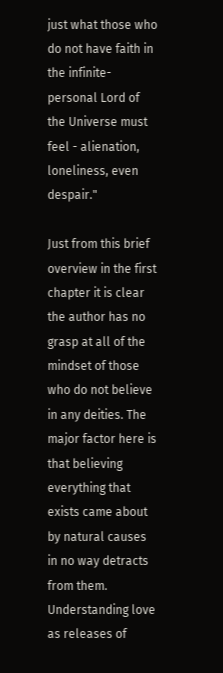just what those who do not have faith in the infinite-personal Lord of the Universe must feel - alienation, loneliness, even despair."

Just from this brief overview in the first chapter it is clear the author has no grasp at all of the mindset of those who do not believe in any deities. The major factor here is that believing everything that exists came about by natural causes in no way detracts from them. Understanding love as releases of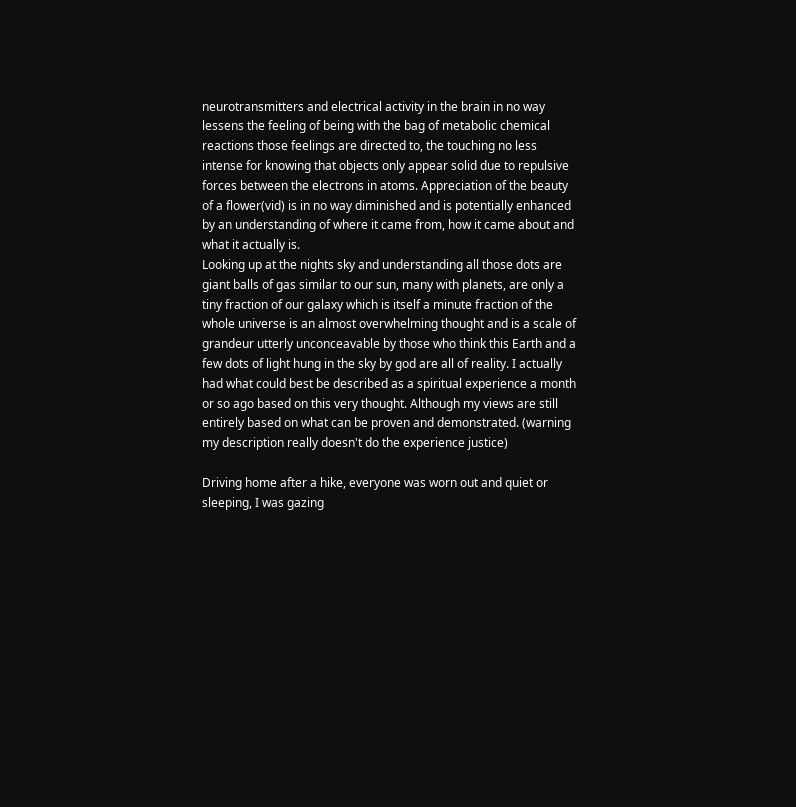neurotransmitters and electrical activity in the brain in no way lessens the feeling of being with the bag of metabolic chemical reactions those feelings are directed to, the touching no less intense for knowing that objects only appear solid due to repulsive forces between the electrons in atoms. Appreciation of the beauty of a flower(vid) is in no way diminished and is potentially enhanced by an understanding of where it came from, how it came about and what it actually is.
Looking up at the nights sky and understanding all those dots are giant balls of gas similar to our sun, many with planets, are only a tiny fraction of our galaxy which is itself a minute fraction of the whole universe is an almost overwhelming thought and is a scale of grandeur utterly unconceavable by those who think this Earth and a few dots of light hung in the sky by god are all of reality. I actually had what could best be described as a spiritual experience a month or so ago based on this very thought. Although my views are still entirely based on what can be proven and demonstrated. (warning my description really doesn't do the experience justice)

Driving home after a hike, everyone was worn out and quiet or sleeping, I was gazing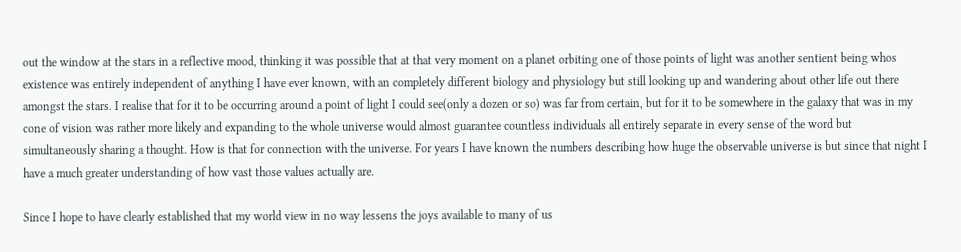out the window at the stars in a reflective mood, thinking it was possible that at that very moment on a planet orbiting one of those points of light was another sentient being whos existence was entirely independent of anything I have ever known, with an completely different biology and physiology but still looking up and wandering about other life out there amongst the stars. I realise that for it to be occurring around a point of light I could see(only a dozen or so) was far from certain, but for it to be somewhere in the galaxy that was in my cone of vision was rather more likely and expanding to the whole universe would almost guarantee countless individuals all entirely separate in every sense of the word but simultaneously sharing a thought. How is that for connection with the universe. For years I have known the numbers describing how huge the observable universe is but since that night I have a much greater understanding of how vast those values actually are.

Since I hope to have clearly established that my world view in no way lessens the joys available to many of us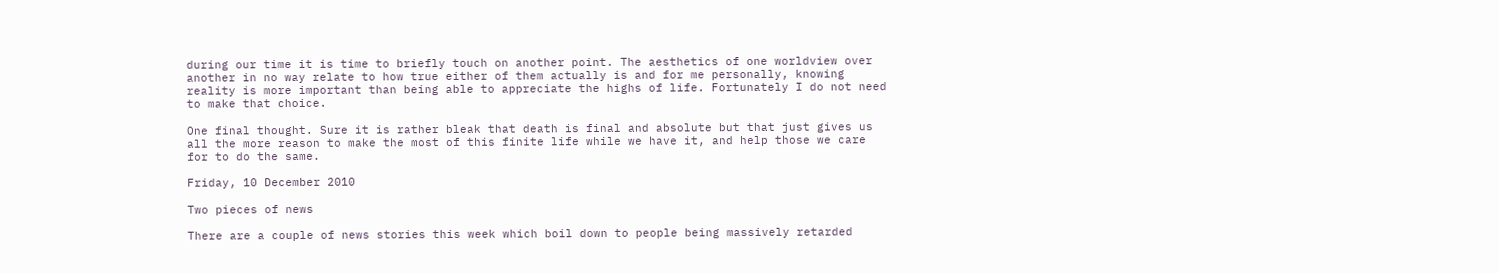during our time it is time to briefly touch on another point. The aesthetics of one worldview over another in no way relate to how true either of them actually is and for me personally, knowing reality is more important than being able to appreciate the highs of life. Fortunately I do not need to make that choice.

One final thought. Sure it is rather bleak that death is final and absolute but that just gives us all the more reason to make the most of this finite life while we have it, and help those we care for to do the same.

Friday, 10 December 2010

Two pieces of news

There are a couple of news stories this week which boil down to people being massively retarded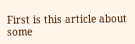First is this article about some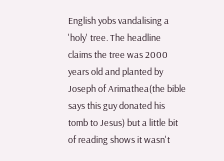English yobs vandalising a 'holy' tree. The headline claims the tree was 2000 years old and planted by Joseph of Arimathea(the bible says this guy donated his tomb to Jesus) but a little bit of reading shows it wasn't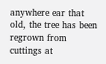anywhere ear that old, the tree has been regrown from cuttings at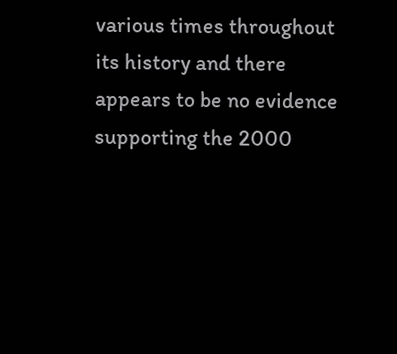various times throughout its history and there appears to be no evidence supporting the 2000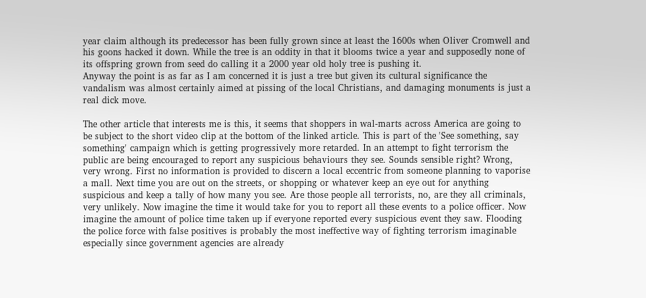year claim although its predecessor has been fully grown since at least the 1600s when Oliver Cromwell and his goons hacked it down. While the tree is an oddity in that it blooms twice a year and supposedly none of its offspring grown from seed do calling it a 2000 year old holy tree is pushing it.
Anyway the point is as far as I am concerned it is just a tree but given its cultural significance the vandalism was almost certainly aimed at pissing of the local Christians, and damaging monuments is just a real dick move.

The other article that interests me is this, it seems that shoppers in wal-marts across America are going to be subject to the short video clip at the bottom of the linked article. This is part of the 'See something, say something' campaign which is getting progressively more retarded. In an attempt to fight terrorism the public are being encouraged to report any suspicious behaviours they see. Sounds sensible right? Wrong, very wrong. First no information is provided to discern a local eccentric from someone planning to vaporise a mall. Next time you are out on the streets, or shopping or whatever keep an eye out for anything suspicious and keep a tally of how many you see. Are those people all terrorists, no, are they all criminals, very unlikely. Now imagine the time it would take for you to report all these events to a police officer. Now imagine the amount of police time taken up if everyone reported every suspicious event they saw. Flooding the police force with false positives is probably the most ineffective way of fighting terrorism imaginable especially since government agencies are already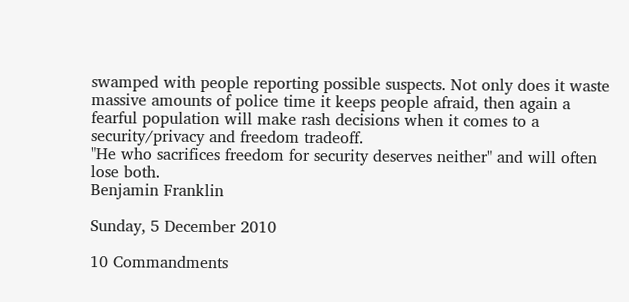swamped with people reporting possible suspects. Not only does it waste massive amounts of police time it keeps people afraid, then again a fearful population will make rash decisions when it comes to a security/privacy and freedom tradeoff.
"He who sacrifices freedom for security deserves neither" and will often lose both.
Benjamin Franklin

Sunday, 5 December 2010

10 Commandments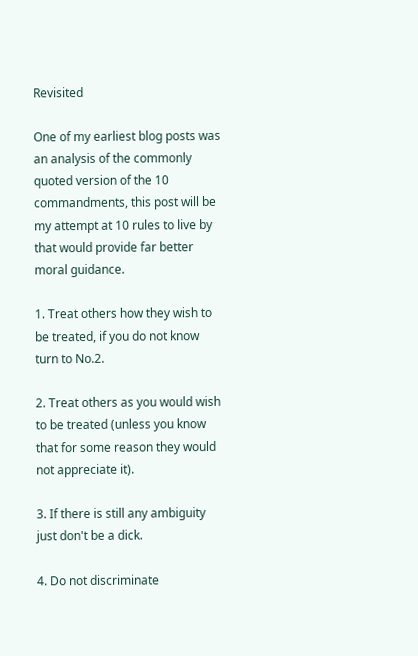Revisited

One of my earliest blog posts was an analysis of the commonly quoted version of the 10 commandments, this post will be my attempt at 10 rules to live by that would provide far better moral guidance.

1. Treat others how they wish to be treated, if you do not know turn to No.2.

2. Treat others as you would wish to be treated (unless you know that for some reason they would not appreciate it).

3. If there is still any ambiguity just don't be a dick.

4. Do not discriminate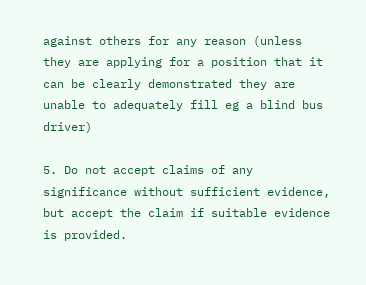against others for any reason (unless they are applying for a position that it can be clearly demonstrated they are unable to adequately fill eg a blind bus driver)

5. Do not accept claims of any significance without sufficient evidence, but accept the claim if suitable evidence is provided.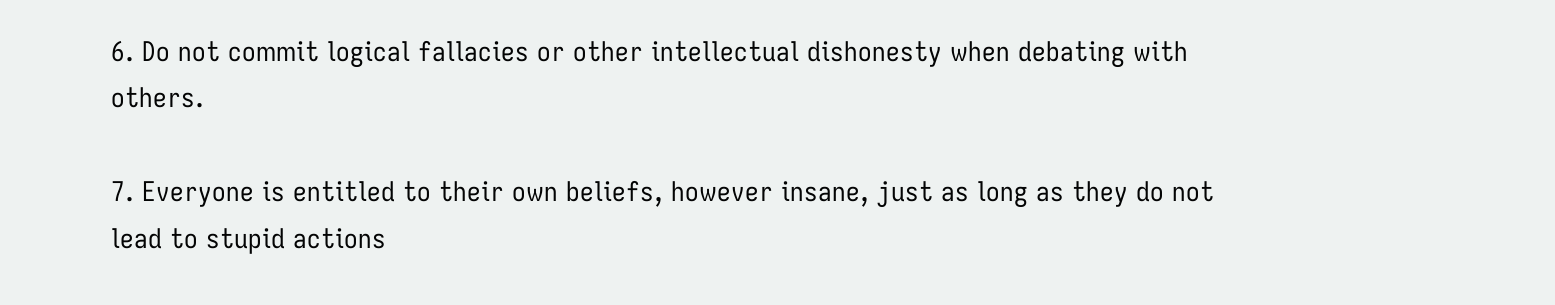6. Do not commit logical fallacies or other intellectual dishonesty when debating with others.

7. Everyone is entitled to their own beliefs, however insane, just as long as they do not lead to stupid actions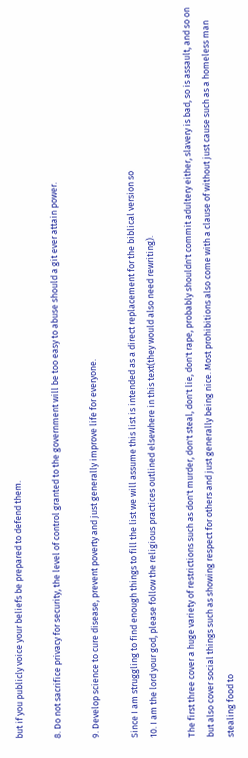but if you publicly voice your beliefs be prepared to defend them.

8. Do not sacrifice privacy for security, the level of control granted to the government will be too easy to abuse should a git ever attain power.

9. Develop science to cure disease, prevent poverty and just generally improve life for everyone.

Since I am struggling to find enough things to fill the list we will assume this list is intended as a direct replacement for the biblical version so
10. I am the lord your god, please follow the religious practices outlined elsewhere in this text(they would also need rewriting).

The first three cover a huge variety of restrictions such as don't murder, don't steal, don't lie, don't rape, probably shouldn't commit adultery either, slavery is bad, so is assault, and so on but also cover social things such as showing respect for others and just generally being nice. Most prohibitions also come with a clause of without just cause such as a homeless man stealing food to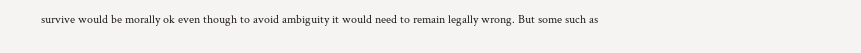survive would be morally ok even though to avoid ambiguity it would need to remain legally wrong. But some such as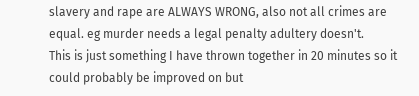slavery and rape are ALWAYS WRONG, also not all crimes are equal. eg murder needs a legal penalty adultery doesn't.
This is just something I have thrown together in 20 minutes so it could probably be improved on but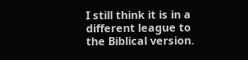I still think it is in a different league to the Biblical version.